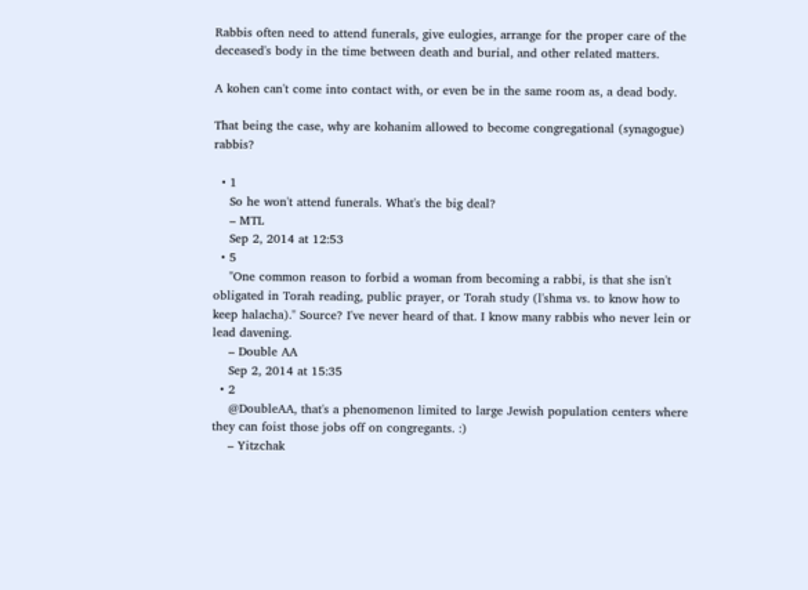Rabbis often need to attend funerals, give eulogies, arrange for the proper care of the deceased's body in the time between death and burial, and other related matters.

A kohen can't come into contact with, or even be in the same room as, a dead body.

That being the case, why are kohanim allowed to become congregational (synagogue) rabbis?

  • 1
    So he won't attend funerals. What's the big deal?
    – MTL
    Sep 2, 2014 at 12:53
  • 5
    "One common reason to forbid a woman from becoming a rabbi, is that she isn't obligated in Torah reading, public prayer, or Torah study (l'shma vs. to know how to keep halacha)." Source? I've never heard of that. I know many rabbis who never lein or lead davening.
    – Double AA
    Sep 2, 2014 at 15:35
  • 2
    @DoubleAA, that's a phenomenon limited to large Jewish population centers where they can foist those jobs off on congregants. :)
    – Yitzchak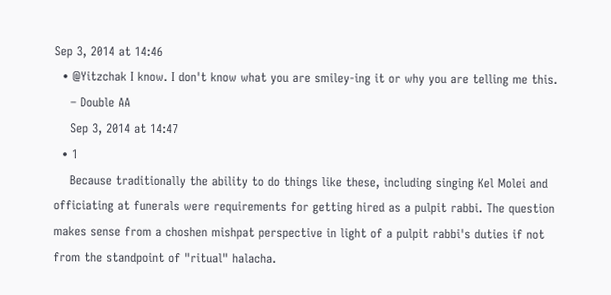Sep 3, 2014 at 14:46
  • @Yitzchak I know. I don't know what you are smiley-ing it or why you are telling me this.
    – Double AA
    Sep 3, 2014 at 14:47
  • 1
    Because traditionally the ability to do things like these, including singing Kel Molei and officiating at funerals were requirements for getting hired as a pulpit rabbi. The question makes sense from a choshen mishpat perspective in light of a pulpit rabbi's duties if not from the standpoint of "ritual" halacha.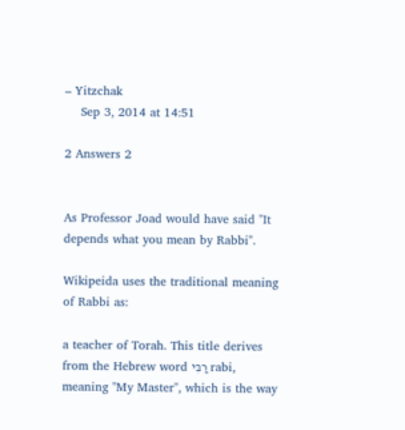– Yitzchak
    Sep 3, 2014 at 14:51

2 Answers 2


As Professor Joad would have said "It depends what you mean by Rabbi".

Wikipeida uses the traditional meaning of Rabbi as:

a teacher of Torah. This title derives from the Hebrew word רַבִּי rabi, meaning "My Master", which is the way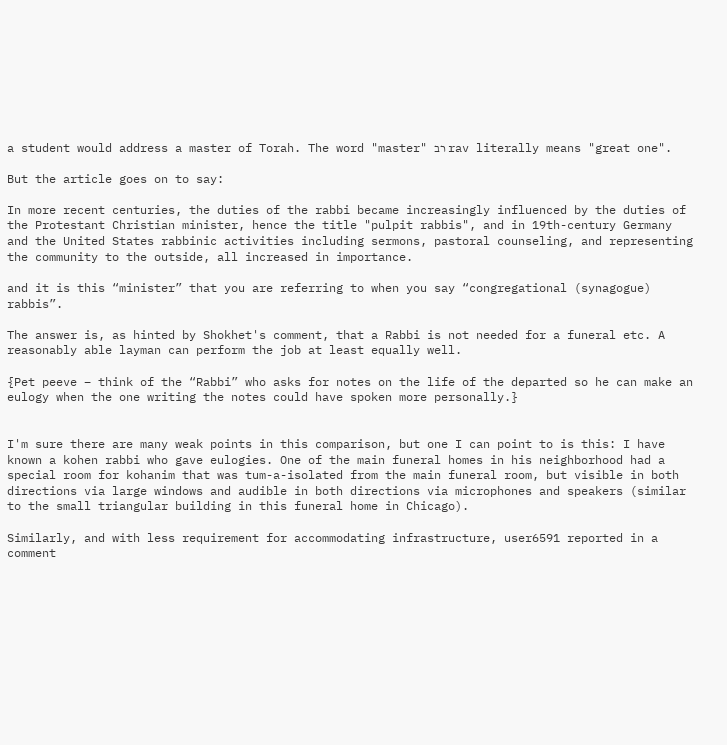a student would address a master of Torah. The word "master" רב rav literally means "great one".

But the article goes on to say:

In more recent centuries, the duties of the rabbi became increasingly influenced by the duties of the Protestant Christian minister, hence the title "pulpit rabbis", and in 19th-century Germany and the United States rabbinic activities including sermons, pastoral counseling, and representing the community to the outside, all increased in importance.

and it is this “minister” that you are referring to when you say “congregational (synagogue) rabbis”.

The answer is, as hinted by Shokhet's comment, that a Rabbi is not needed for a funeral etc. A reasonably able layman can perform the job at least equally well.

{Pet peeve – think of the “Rabbi” who asks for notes on the life of the departed so he can make an eulogy when the one writing the notes could have spoken more personally.}


I'm sure there are many weak points in this comparison, but one I can point to is this: I have known a kohen rabbi who gave eulogies. One of the main funeral homes in his neighborhood had a special room for kohanim that was tum-a-isolated from the main funeral room, but visible in both directions via large windows and audible in both directions via microphones and speakers (similar to the small triangular building in this funeral home in Chicago).

Similarly, and with less requirement for accommodating infrastructure, user6591 reported in a comment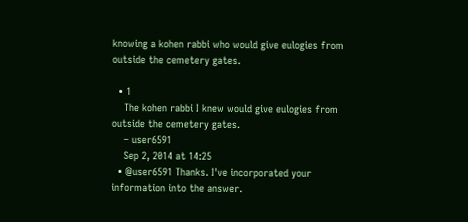knowing a kohen rabbi who would give eulogies from outside the cemetery gates.

  • 1
    The kohen rabbi I knew would give eulogies from outside the cemetery gates.
    – user6591
    Sep 2, 2014 at 14:25
  • @user6591 Thanks. I've incorporated your information into the answer.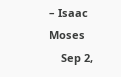– Isaac Moses
    Sep 2,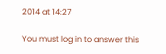2014 at 14:27

You must log in to answer this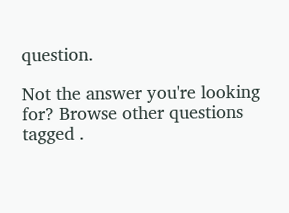question.

Not the answer you're looking for? Browse other questions tagged .